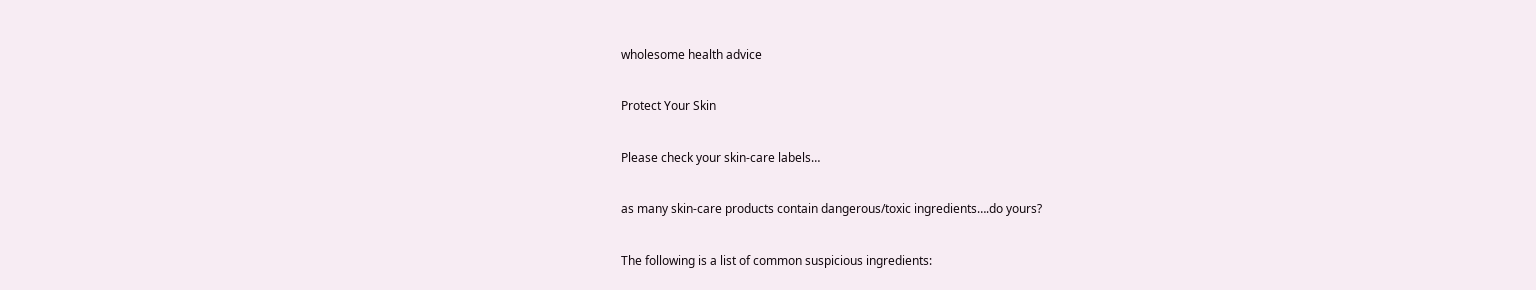wholesome health advice

Protect Your Skin

Please check your skin-care labels…

as many skin-care products contain dangerous/toxic ingredients….do yours?

The following is a list of common suspicious ingredients: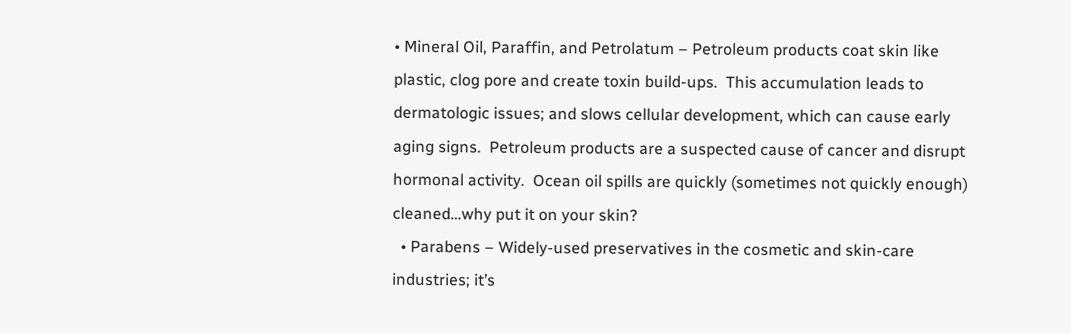• Mineral Oil, Paraffin, and Petrolatum – Petroleum products coat skin like plastic, clog pore and create toxin build-ups.  This accumulation leads to dermatologic issues; and slows cellular development, which can cause early aging signs.  Petroleum products are a suspected cause of cancer and disrupt hormonal activity.  Ocean oil spills are quickly (sometimes not quickly enough) cleaned…why put it on your skin?
  • Parabens – Widely-used preservatives in the cosmetic and skin-care industries; it’s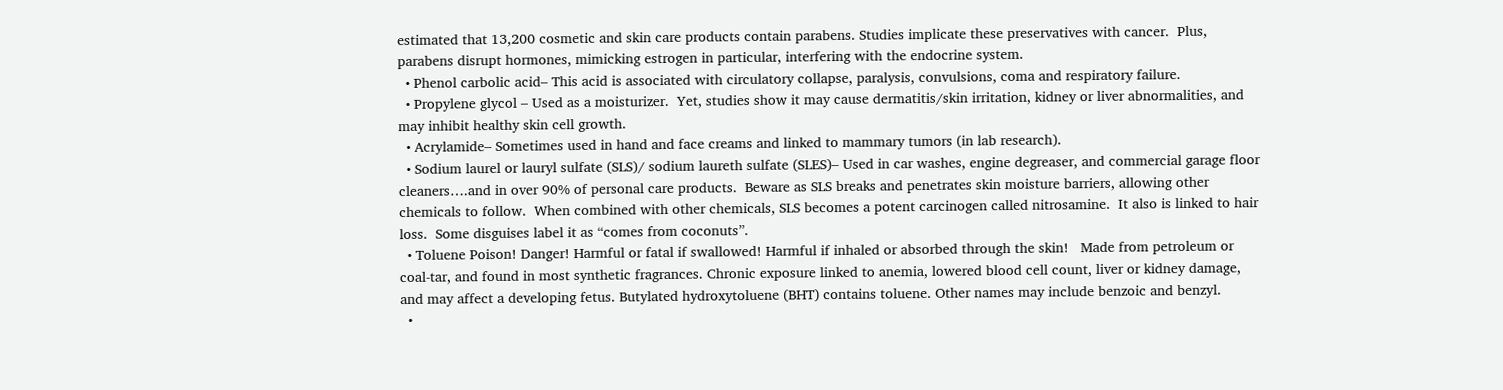estimated that 13,200 cosmetic and skin care products contain parabens. Studies implicate these preservatives with cancer.  Plus, parabens disrupt hormones, mimicking estrogen in particular, interfering with the endocrine system.
  • Phenol carbolic acid– This acid is associated with circulatory collapse, paralysis, convulsions, coma and respiratory failure.
  • Propylene glycol – Used as a moisturizer.  Yet, studies show it may cause dermatitis/skin irritation, kidney or liver abnormalities, and may inhibit healthy skin cell growth.
  • Acrylamide– Sometimes used in hand and face creams and linked to mammary tumors (in lab research).
  • Sodium laurel or lauryl sulfate (SLS)/ sodium laureth sulfate (SLES)– Used in car washes, engine degreaser, and commercial garage floor cleaners….and in over 90% of personal care products.  Beware as SLS breaks and penetrates skin moisture barriers, allowing other chemicals to follow.  When combined with other chemicals, SLS becomes a potent carcinogen called nitrosamine.  It also is linked to hair loss.  Some disguises label it as “comes from coconuts”.
  • Toluene Poison! Danger! Harmful or fatal if swallowed! Harmful if inhaled or absorbed through the skin!   Made from petroleum or coal-tar, and found in most synthetic fragrances. Chronic exposure linked to anemia, lowered blood cell count, liver or kidney damage, and may affect a developing fetus. Butylated hydroxytoluene (BHT) contains toluene. Other names may include benzoic and benzyl.
  •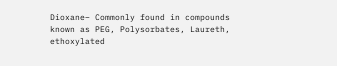Dioxane– Commonly found in compounds known as PEG, Polysorbates, Laureth, ethoxylated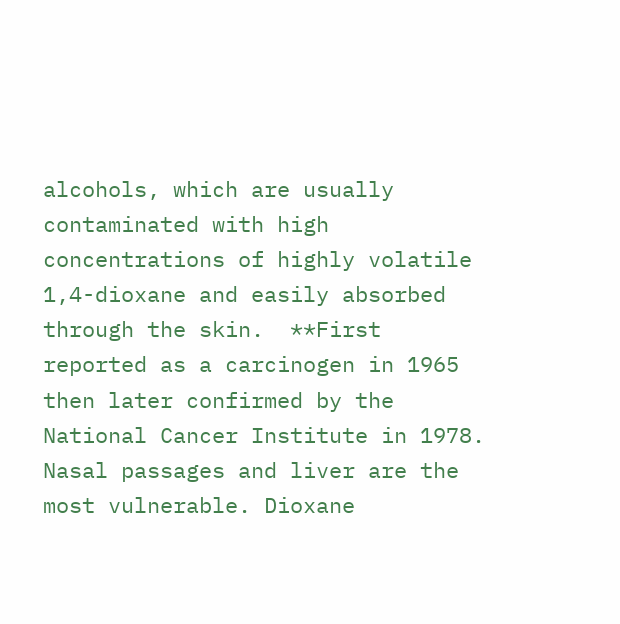alcohols, which are usually contaminated with high concentrations of highly volatile 1,4-dioxane and easily absorbed through the skin.  **First reported as a carcinogen in 1965 then later confirmed by the National Cancer Institute in 1978. Nasal passages and liver are the most vulnerable. Dioxane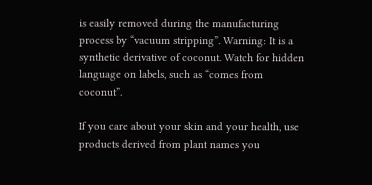is easily removed during the manufacturing process by “vacuum stripping”. Warning: It is a synthetic derivative of coconut. Watch for hidden language on labels, such as “comes from coconut”.

If you care about your skin and your health, use products derived from plant names you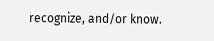recognize, and/or know.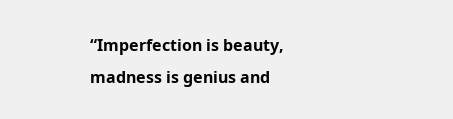“Imperfection is beauty, madness is genius and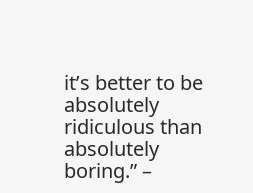it’s better to be absolutely ridiculous than absolutely boring.” –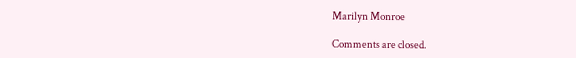Marilyn Monroe

Comments are closed.